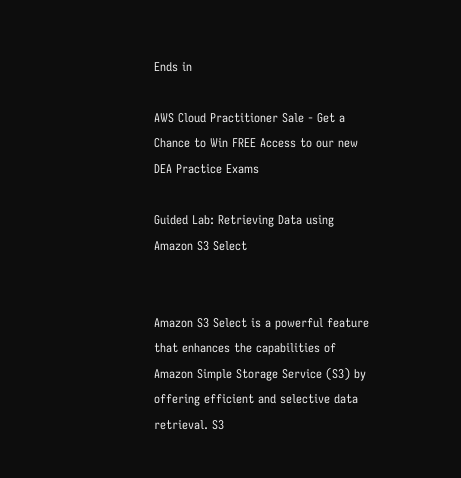Ends in

AWS Cloud Practitioner Sale - Get a Chance to Win FREE Access to our new DEA Practice Exams

Guided Lab: Retrieving Data using Amazon S3 Select


Amazon S3 Select is a powerful feature that enhances the capabilities of Amazon Simple Storage Service (S3) by offering efficient and selective data retrieval. S3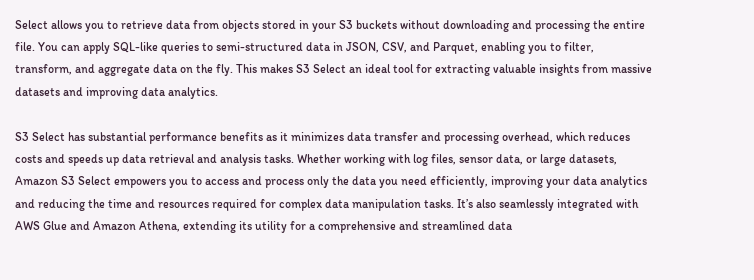Select allows you to retrieve data from objects stored in your S3 buckets without downloading and processing the entire file. You can apply SQL-like queries to semi-structured data in JSON, CSV, and Parquet, enabling you to filter, transform, and aggregate data on the fly. This makes S3 Select an ideal tool for extracting valuable insights from massive datasets and improving data analytics.

S3 Select has substantial performance benefits as it minimizes data transfer and processing overhead, which reduces costs and speeds up data retrieval and analysis tasks. Whether working with log files, sensor data, or large datasets, Amazon S3 Select empowers you to access and process only the data you need efficiently, improving your data analytics and reducing the time and resources required for complex data manipulation tasks. It’s also seamlessly integrated with AWS Glue and Amazon Athena, extending its utility for a comprehensive and streamlined data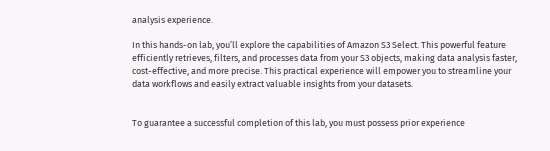analysis experience.

In this hands-on lab, you’ll explore the capabilities of Amazon S3 Select. This powerful feature efficiently retrieves, filters, and processes data from your S3 objects, making data analysis faster, cost-effective, and more precise. This practical experience will empower you to streamline your data workflows and easily extract valuable insights from your datasets.


To guarantee a successful completion of this lab, you must possess prior experience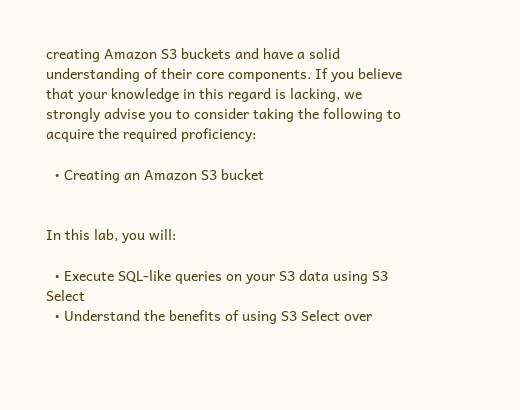creating Amazon S3 buckets and have a solid understanding of their core components. If you believe that your knowledge in this regard is lacking, we strongly advise you to consider taking the following to acquire the required proficiency:

  • Creating an Amazon S3 bucket


In this lab, you will:

  • Execute SQL-like queries on your S3 data using S3 Select
  • Understand the benefits of using S3 Select over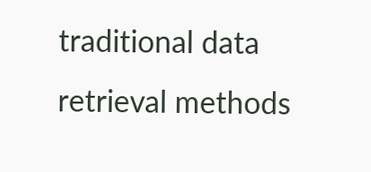traditional data retrieval methods